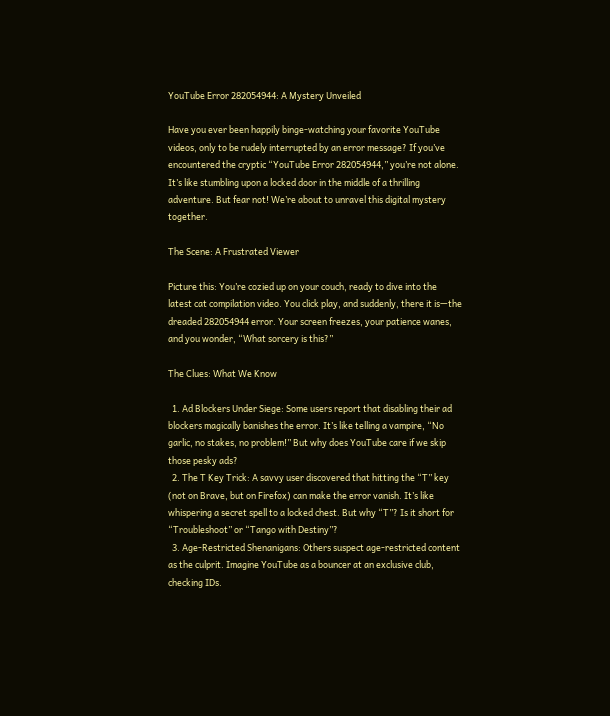YouTube Error 282054944: A Mystery Unveiled

Have you ever been happily binge-watching your favorite YouTube videos, only to be rudely interrupted by an error message? If you’ve encountered the cryptic “YouTube Error 282054944,” you’re not alone. It’s like stumbling upon a locked door in the middle of a thrilling adventure. But fear not! We’re about to unravel this digital mystery together.

The Scene: A Frustrated Viewer

Picture this: You’re cozied up on your couch, ready to dive into the latest cat compilation video. You click play, and suddenly, there it is—the dreaded 282054944 error. Your screen freezes, your patience wanes, and you wonder, “What sorcery is this?”

The Clues: What We Know

  1. Ad Blockers Under Siege: Some users report that disabling their ad blockers magically banishes the error. It’s like telling a vampire, “No garlic, no stakes, no problem!” But why does YouTube care if we skip those pesky ads?
  2. The T Key Trick: A savvy user discovered that hitting the “T” key (not on Brave, but on Firefox) can make the error vanish. It’s like whispering a secret spell to a locked chest. But why “T”? Is it short for “Troubleshoot” or “Tango with Destiny”?
  3. Age-Restricted Shenanigans: Others suspect age-restricted content as the culprit. Imagine YouTube as a bouncer at an exclusive club, checking IDs.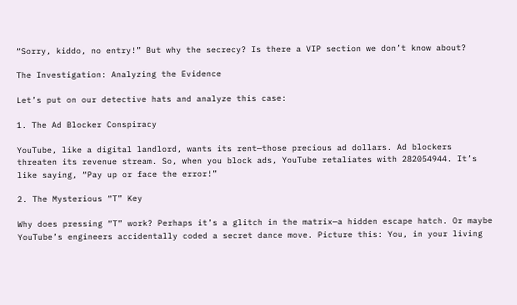“Sorry, kiddo, no entry!” But why the secrecy? Is there a VIP section we don’t know about?

The Investigation: Analyzing the Evidence

Let’s put on our detective hats and analyze this case:

1. The Ad Blocker Conspiracy

YouTube, like a digital landlord, wants its rent—those precious ad dollars. Ad blockers threaten its revenue stream. So, when you block ads, YouTube retaliates with 282054944. It’s like saying, “Pay up or face the error!”

2. The Mysterious “T” Key

Why does pressing “T” work? Perhaps it’s a glitch in the matrix—a hidden escape hatch. Or maybe YouTube’s engineers accidentally coded a secret dance move. Picture this: You, in your living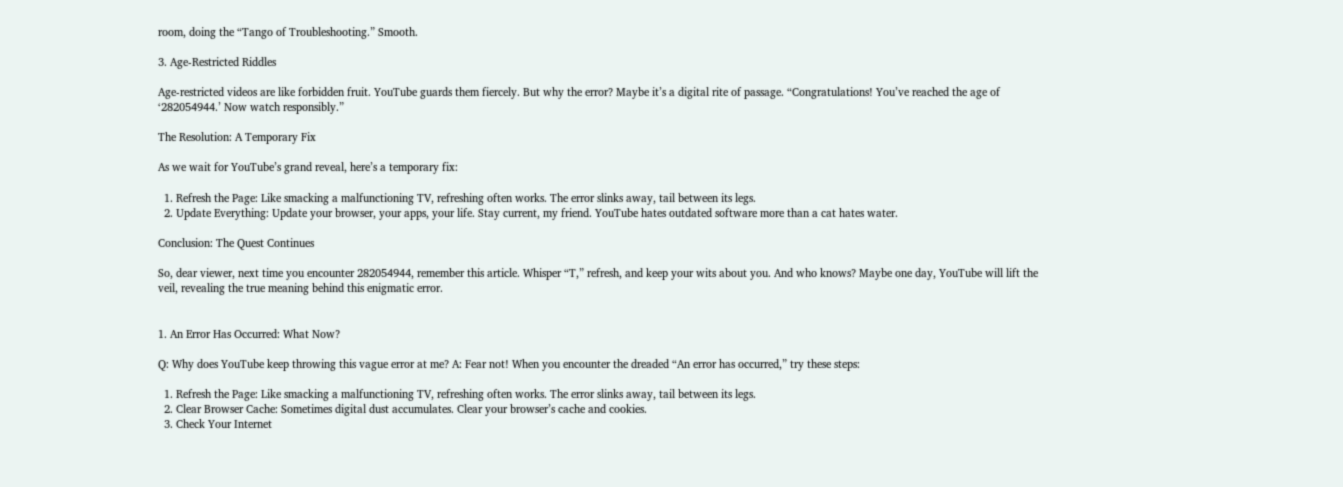room, doing the “Tango of Troubleshooting.” Smooth.

3. Age-Restricted Riddles

Age-restricted videos are like forbidden fruit. YouTube guards them fiercely. But why the error? Maybe it’s a digital rite of passage. “Congratulations! You’ve reached the age of ‘282054944.’ Now watch responsibly.”

The Resolution: A Temporary Fix

As we wait for YouTube’s grand reveal, here’s a temporary fix:

  1. Refresh the Page: Like smacking a malfunctioning TV, refreshing often works. The error slinks away, tail between its legs.
  2. Update Everything: Update your browser, your apps, your life. Stay current, my friend. YouTube hates outdated software more than a cat hates water.

Conclusion: The Quest Continues

So, dear viewer, next time you encounter 282054944, remember this article. Whisper “T,” refresh, and keep your wits about you. And who knows? Maybe one day, YouTube will lift the veil, revealing the true meaning behind this enigmatic error.


1. An Error Has Occurred: What Now?

Q: Why does YouTube keep throwing this vague error at me? A: Fear not! When you encounter the dreaded “An error has occurred,” try these steps:

  1. Refresh the Page: Like smacking a malfunctioning TV, refreshing often works. The error slinks away, tail between its legs.
  2. Clear Browser Cache: Sometimes digital dust accumulates. Clear your browser’s cache and cookies.
  3. Check Your Internet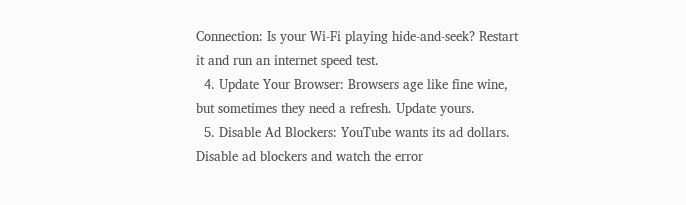Connection: Is your Wi-Fi playing hide-and-seek? Restart it and run an internet speed test.
  4. Update Your Browser: Browsers age like fine wine, but sometimes they need a refresh. Update yours.
  5. Disable Ad Blockers: YouTube wants its ad dollars. Disable ad blockers and watch the error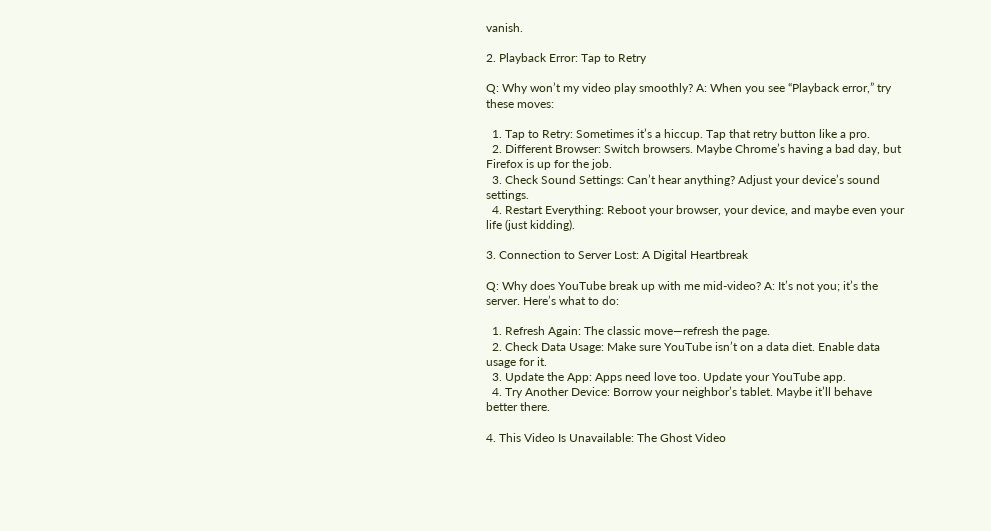vanish.

2. Playback Error: Tap to Retry

Q: Why won’t my video play smoothly? A: When you see “Playback error,” try these moves:

  1. Tap to Retry: Sometimes it’s a hiccup. Tap that retry button like a pro.
  2. Different Browser: Switch browsers. Maybe Chrome’s having a bad day, but Firefox is up for the job.
  3. Check Sound Settings: Can’t hear anything? Adjust your device’s sound settings.
  4. Restart Everything: Reboot your browser, your device, and maybe even your life (just kidding).

3. Connection to Server Lost: A Digital Heartbreak

Q: Why does YouTube break up with me mid-video? A: It’s not you; it’s the server. Here’s what to do:

  1. Refresh Again: The classic move—refresh the page.
  2. Check Data Usage: Make sure YouTube isn’t on a data diet. Enable data usage for it.
  3. Update the App: Apps need love too. Update your YouTube app.
  4. Try Another Device: Borrow your neighbor’s tablet. Maybe it’ll behave better there.

4. This Video Is Unavailable: The Ghost Video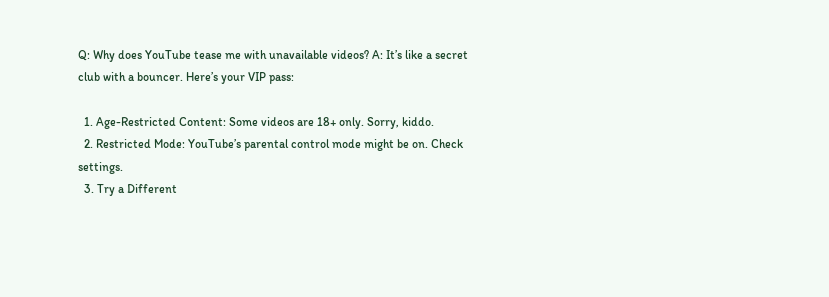Q: Why does YouTube tease me with unavailable videos? A: It’s like a secret club with a bouncer. Here’s your VIP pass:

  1. Age-Restricted Content: Some videos are 18+ only. Sorry, kiddo.
  2. Restricted Mode: YouTube’s parental control mode might be on. Check settings.
  3. Try a Different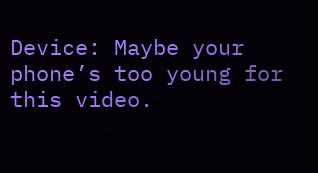Device: Maybe your phone’s too young for this video.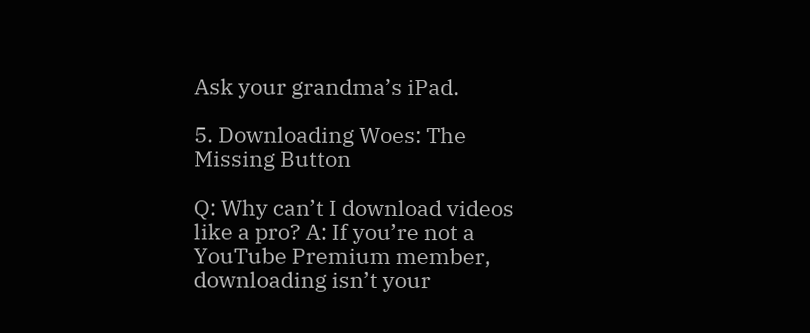Ask your grandma’s iPad.

5. Downloading Woes: The Missing Button

Q: Why can’t I download videos like a pro? A: If you’re not a YouTube Premium member, downloading isn’t your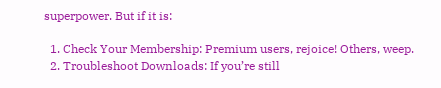superpower. But if it is:

  1. Check Your Membership: Premium users, rejoice! Others, weep.
  2. Troubleshoot Downloads: If you’re still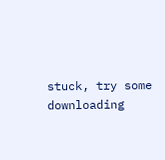stuck, try some downloading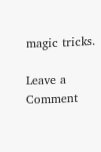magic tricks.

Leave a Comment